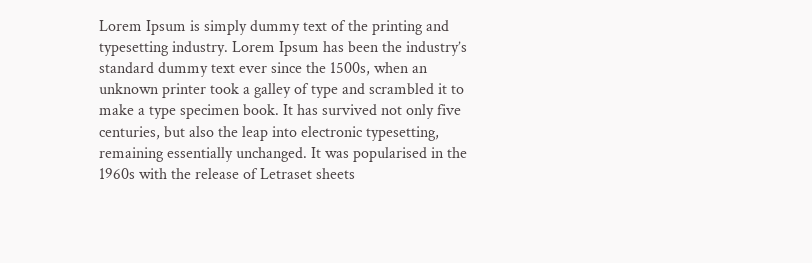Lorem Ipsum is simply dummy text of the printing and typesetting industry. Lorem Ipsum has been the industry’s standard dummy text ever since the 1500s, when an unknown printer took a galley of type and scrambled it to make a type specimen book. It has survived not only five centuries, but also the leap into electronic typesetting, remaining essentially unchanged. It was popularised in the 1960s with the release of Letraset sheets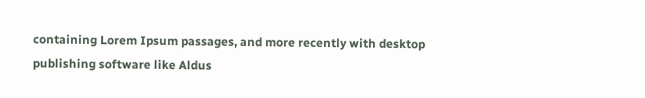containing Lorem Ipsum passages, and more recently with desktop publishing software like Aldus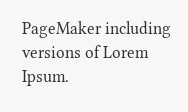PageMaker including versions of Lorem Ipsum.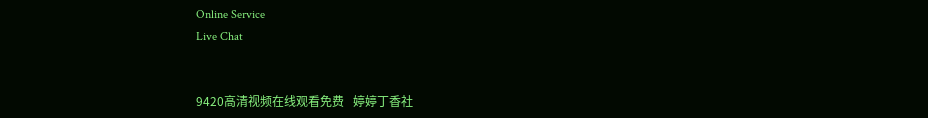Online Service
Live Chat


9420高清视频在线观看免费   婷婷丁香社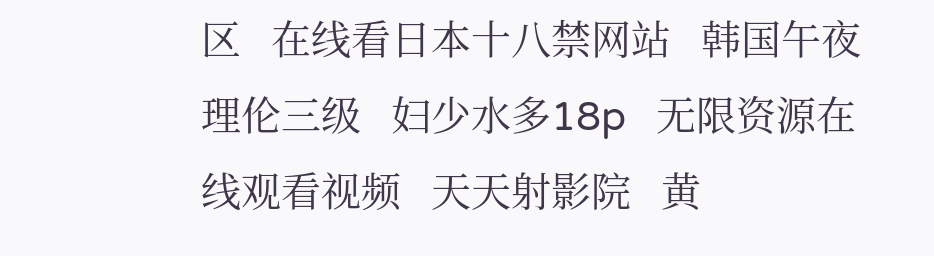区   在线看日本十八禁网站   韩国午夜理伦三级   妇少水多18p   无限资源在线观看视频   天天射影院   黄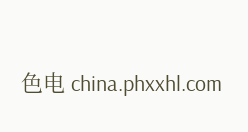色电 china.phxxhl.com